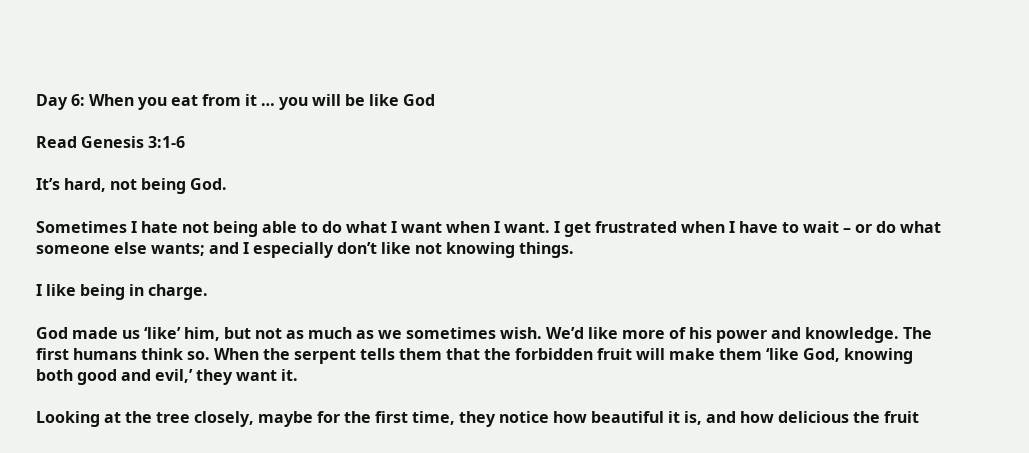Day 6: When you eat from it … you will be like God

Read Genesis 3:1-6

It’s hard, not being God.

Sometimes I hate not being able to do what I want when I want. I get frustrated when I have to wait – or do what someone else wants; and I especially don’t like not knowing things.

I like being in charge.

God made us ‘like’ him, but not as much as we sometimes wish. We’d like more of his power and knowledge. The first humans think so. When the serpent tells them that the forbidden fruit will make them ‘like God, knowing both good and evil,’ they want it.

Looking at the tree closely, maybe for the first time, they notice how beautiful it is, and how delicious the fruit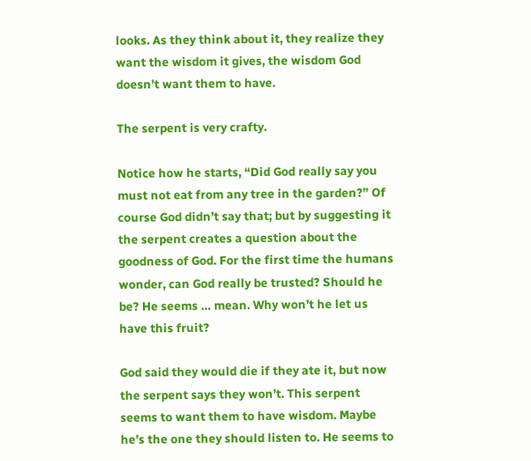looks. As they think about it, they realize they want the wisdom it gives, the wisdom God doesn’t want them to have.

The serpent is very crafty.

Notice how he starts, “Did God really say you must not eat from any tree in the garden?” Of course God didn’t say that; but by suggesting it the serpent creates a question about the goodness of God. For the first time the humans wonder, can God really be trusted? Should he be? He seems … mean. Why won’t he let us have this fruit?

God said they would die if they ate it, but now the serpent says they won’t. This serpent seems to want them to have wisdom. Maybe he’s the one they should listen to. He seems to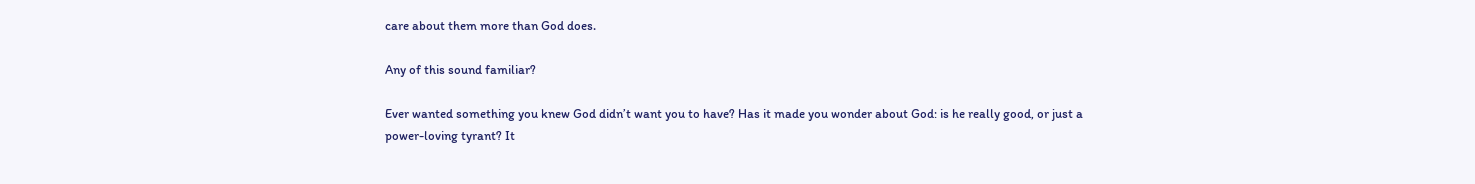care about them more than God does.

Any of this sound familiar?

Ever wanted something you knew God didn’t want you to have? Has it made you wonder about God: is he really good, or just a power-loving tyrant? It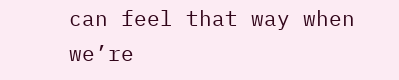can feel that way when we’re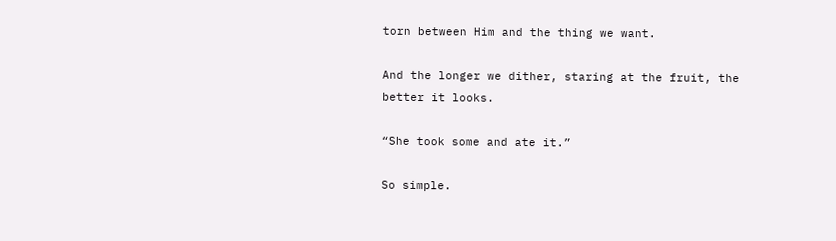torn between Him and the thing we want.

And the longer we dither, staring at the fruit, the better it looks.

“She took some and ate it.”

So simple.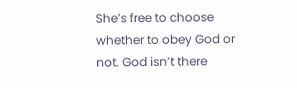She’s free to choose whether to obey God or not. God isn’t there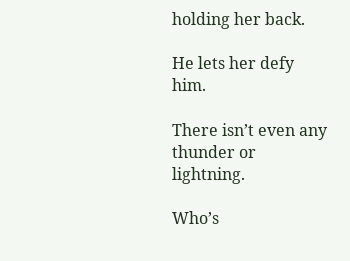holding her back.

He lets her defy him.

There isn’t even any thunder or lightning.

Who’s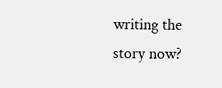writing the story now?